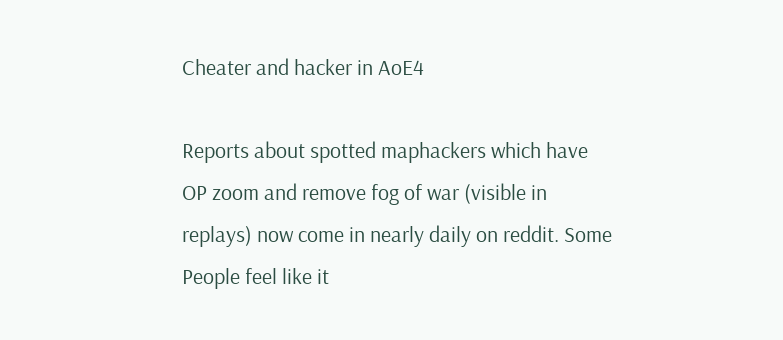Cheater and hacker in AoE4

Reports about spotted maphackers which have OP zoom and remove fog of war (visible in replays) now come in nearly daily on reddit. Some People feel like it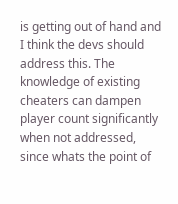is getting out of hand and I think the devs should address this. The knowledge of existing cheaters can dampen player count significantly when not addressed, since whats the point of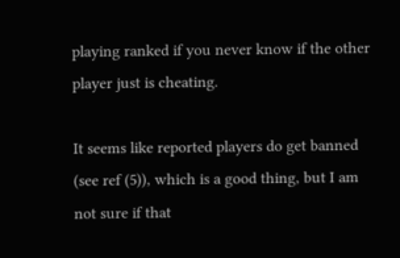playing ranked if you never know if the other player just is cheating.

It seems like reported players do get banned (see ref (5)), which is a good thing, but I am not sure if that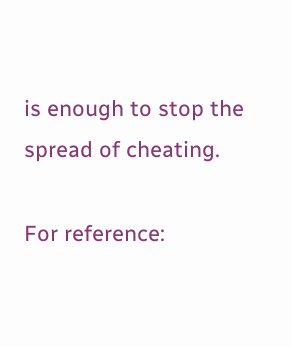is enough to stop the spread of cheating.

For reference: